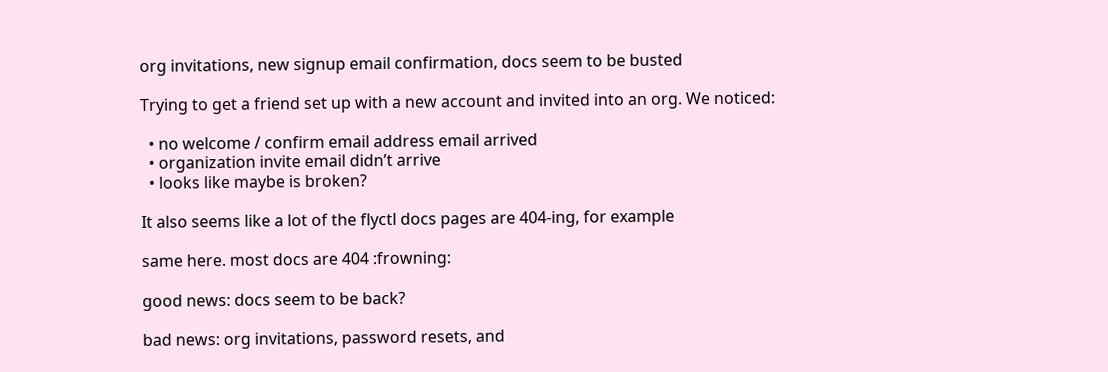org invitations, new signup email confirmation, docs seem to be busted

Trying to get a friend set up with a new account and invited into an org. We noticed:

  • no welcome / confirm email address email arrived
  • organization invite email didn’t arrive
  • looks like maybe is broken?

It also seems like a lot of the flyctl docs pages are 404-ing, for example

same here. most docs are 404 :frowning:

good news: docs seem to be back?

bad news: org invitations, password resets, and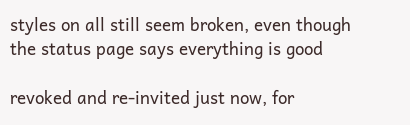styles on all still seem broken, even though the status page says everything is good

revoked and re-invited just now, for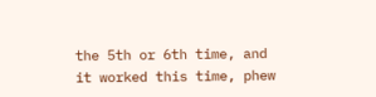the 5th or 6th time, and it worked this time, phew